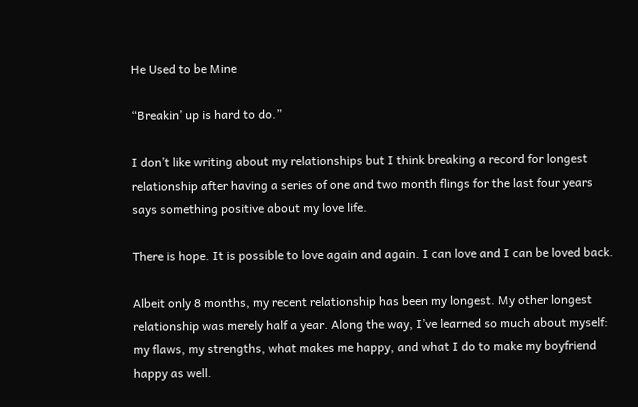He Used to be Mine

“Breakin’ up is hard to do.”

I don’t like writing about my relationships but I think breaking a record for longest relationship after having a series of one and two month flings for the last four years says something positive about my love life.

There is hope. It is possible to love again and again. I can love and I can be loved back.

Albeit only 8 months, my recent relationship has been my longest. My other longest relationship was merely half a year. Along the way, I’ve learned so much about myself: my flaws, my strengths, what makes me happy, and what I do to make my boyfriend happy as well.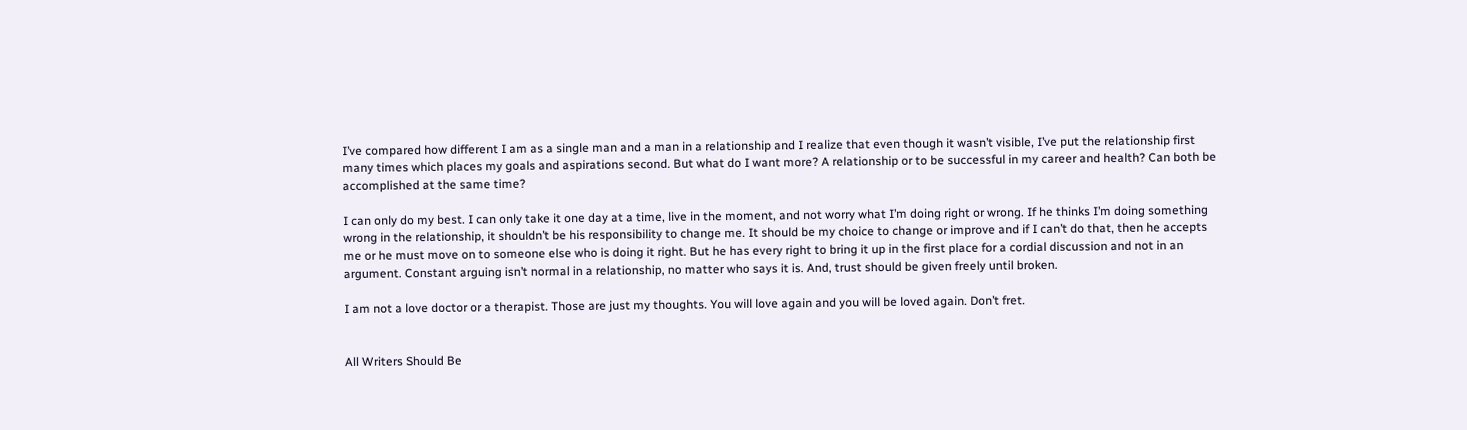I’ve compared how different I am as a single man and a man in a relationship and I realize that even though it wasn’t visible, I’ve put the relationship first many times which places my goals and aspirations second. But what do I want more? A relationship or to be successful in my career and health? Can both be accomplished at the same time?

I can only do my best. I can only take it one day at a time, live in the moment, and not worry what I’m doing right or wrong. If he thinks I’m doing something wrong in the relationship, it shouldn’t be his responsibility to change me. It should be my choice to change or improve and if I can’t do that, then he accepts me or he must move on to someone else who is doing it right. But he has every right to bring it up in the first place for a cordial discussion and not in an argument. Constant arguing isn’t normal in a relationship, no matter who says it is. And, trust should be given freely until broken.

I am not a love doctor or a therapist. Those are just my thoughts. You will love again and you will be loved again. Don’t fret.


All Writers Should Be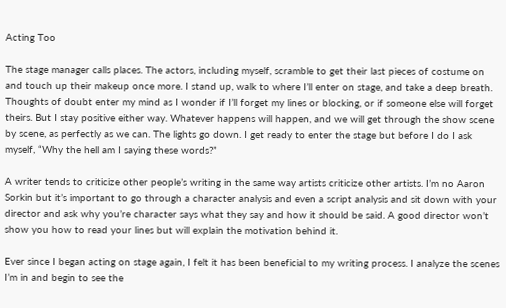Acting Too

The stage manager calls places. The actors, including myself, scramble to get their last pieces of costume on and touch up their makeup once more. I stand up, walk to where I’ll enter on stage, and take a deep breath. Thoughts of doubt enter my mind as I wonder if I’ll forget my lines or blocking, or if someone else will forget theirs. But I stay positive either way. Whatever happens will happen, and we will get through the show scene by scene, as perfectly as we can. The lights go down. I get ready to enter the stage but before I do I ask myself, “Why the hell am I saying these words?”

A writer tends to criticize other people’s writing in the same way artists criticize other artists. I’m no Aaron Sorkin but it’s important to go through a character analysis and even a script analysis and sit down with your director and ask why you’re character says what they say and how it should be said. A good director won’t show you how to read your lines but will explain the motivation behind it.

Ever since I began acting on stage again, I felt it has been beneficial to my writing process. I analyze the scenes I’m in and begin to see the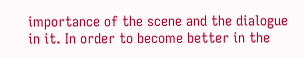importance of the scene and the dialogue in it. In order to become better in the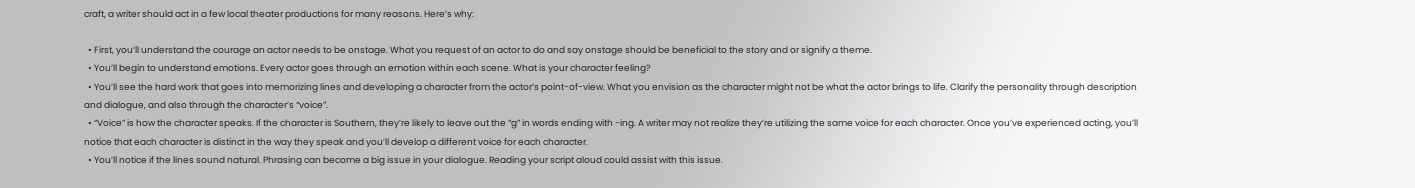craft, a writer should act in a few local theater productions for many reasons. Here’s why:

  • First, you’ll understand the courage an actor needs to be onstage. What you request of an actor to do and say onstage should be beneficial to the story and or signify a theme.
  • You’ll begin to understand emotions. Every actor goes through an emotion within each scene. What is your character feeling?
  • You’ll see the hard work that goes into memorizing lines and developing a character from the actor’s point-of-view. What you envision as the character might not be what the actor brings to life. Clarify the personality through description and dialogue, and also through the character’s “voice”.
  • “Voice” is how the character speaks. If the character is Southern, they’re likely to leave out the “g” in words ending with -ing. A writer may not realize they’re utilizing the same voice for each character. Once you’ve experienced acting, you’ll notice that each character is distinct in the way they speak and you’ll develop a different voice for each character.
  • You’ll notice if the lines sound natural. Phrasing can become a big issue in your dialogue. Reading your script aloud could assist with this issue.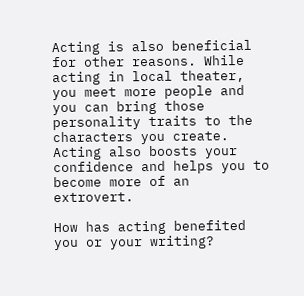Acting is also beneficial for other reasons. While acting in local theater, you meet more people and you can bring those personality traits to the characters you create. Acting also boosts your confidence and helps you to become more of an extrovert.

How has acting benefited you or your writing?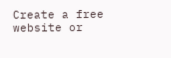Create a free website or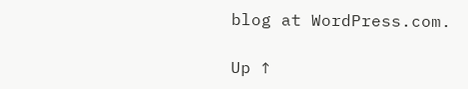blog at WordPress.com.

Up ↑